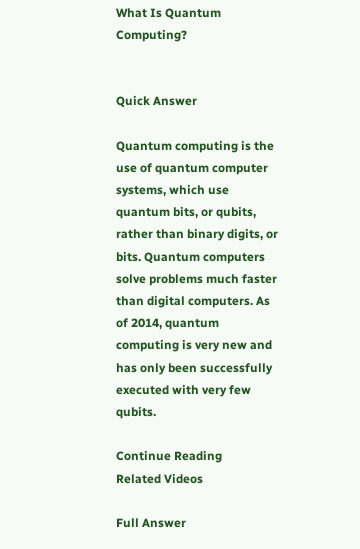What Is Quantum Computing?


Quick Answer

Quantum computing is the use of quantum computer systems, which use quantum bits, or qubits, rather than binary digits, or bits. Quantum computers solve problems much faster than digital computers. As of 2014, quantum computing is very new and has only been successfully executed with very few qubits.

Continue Reading
Related Videos

Full Answer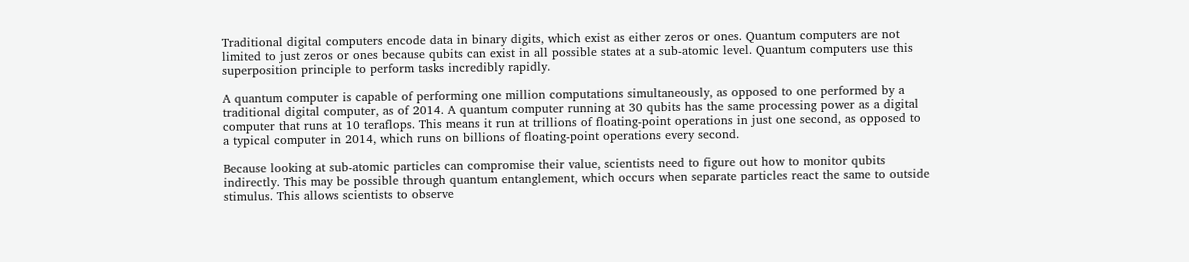Traditional digital computers encode data in binary digits, which exist as either zeros or ones. Quantum computers are not limited to just zeros or ones because qubits can exist in all possible states at a sub-atomic level. Quantum computers use this superposition principle to perform tasks incredibly rapidly.

A quantum computer is capable of performing one million computations simultaneously, as opposed to one performed by a traditional digital computer, as of 2014. A quantum computer running at 30 qubits has the same processing power as a digital computer that runs at 10 teraflops. This means it run at trillions of floating-point operations in just one second, as opposed to a typical computer in 2014, which runs on billions of floating-point operations every second.

Because looking at sub-atomic particles can compromise their value, scientists need to figure out how to monitor qubits indirectly. This may be possible through quantum entanglement, which occurs when separate particles react the same to outside stimulus. This allows scientists to observe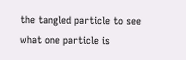the tangled particle to see what one particle is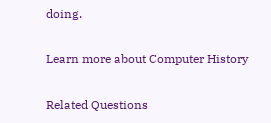doing.

Learn more about Computer History

Related Questions